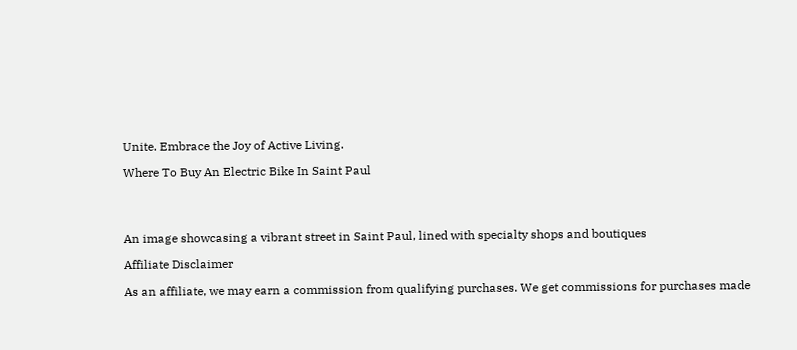Unite. Embrace the Joy of Active Living.

Where To Buy An Electric Bike In Saint Paul




An image showcasing a vibrant street in Saint Paul, lined with specialty shops and boutiques

Affiliate Disclaimer

As an affiliate, we may earn a commission from qualifying purchases. We get commissions for purchases made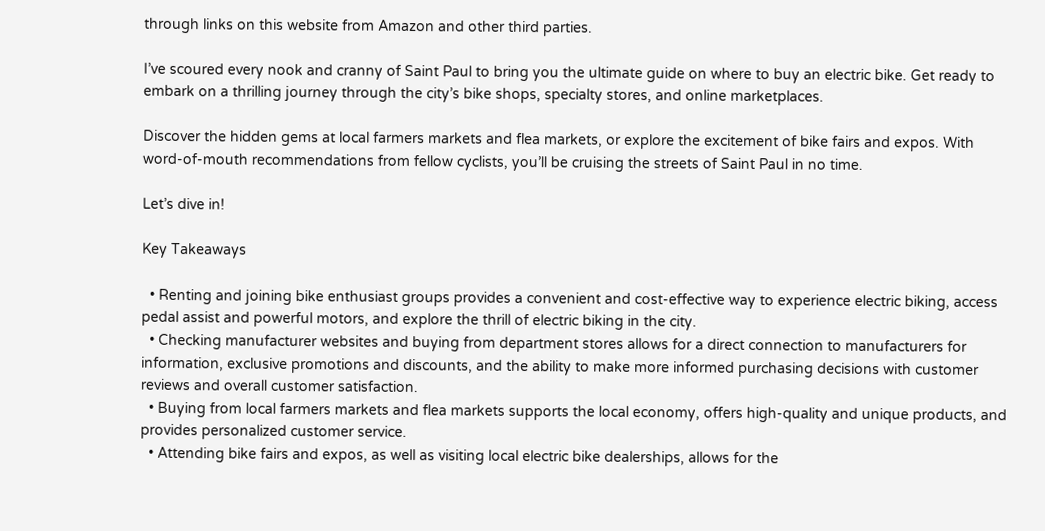through links on this website from Amazon and other third parties.

I’ve scoured every nook and cranny of Saint Paul to bring you the ultimate guide on where to buy an electric bike. Get ready to embark on a thrilling journey through the city’s bike shops, specialty stores, and online marketplaces.

Discover the hidden gems at local farmers markets and flea markets, or explore the excitement of bike fairs and expos. With word-of-mouth recommendations from fellow cyclists, you’ll be cruising the streets of Saint Paul in no time.

Let’s dive in!

Key Takeaways

  • Renting and joining bike enthusiast groups provides a convenient and cost-effective way to experience electric biking, access pedal assist and powerful motors, and explore the thrill of electric biking in the city.
  • Checking manufacturer websites and buying from department stores allows for a direct connection to manufacturers for information, exclusive promotions and discounts, and the ability to make more informed purchasing decisions with customer reviews and overall customer satisfaction.
  • Buying from local farmers markets and flea markets supports the local economy, offers high-quality and unique products, and provides personalized customer service.
  • Attending bike fairs and expos, as well as visiting local electric bike dealerships, allows for the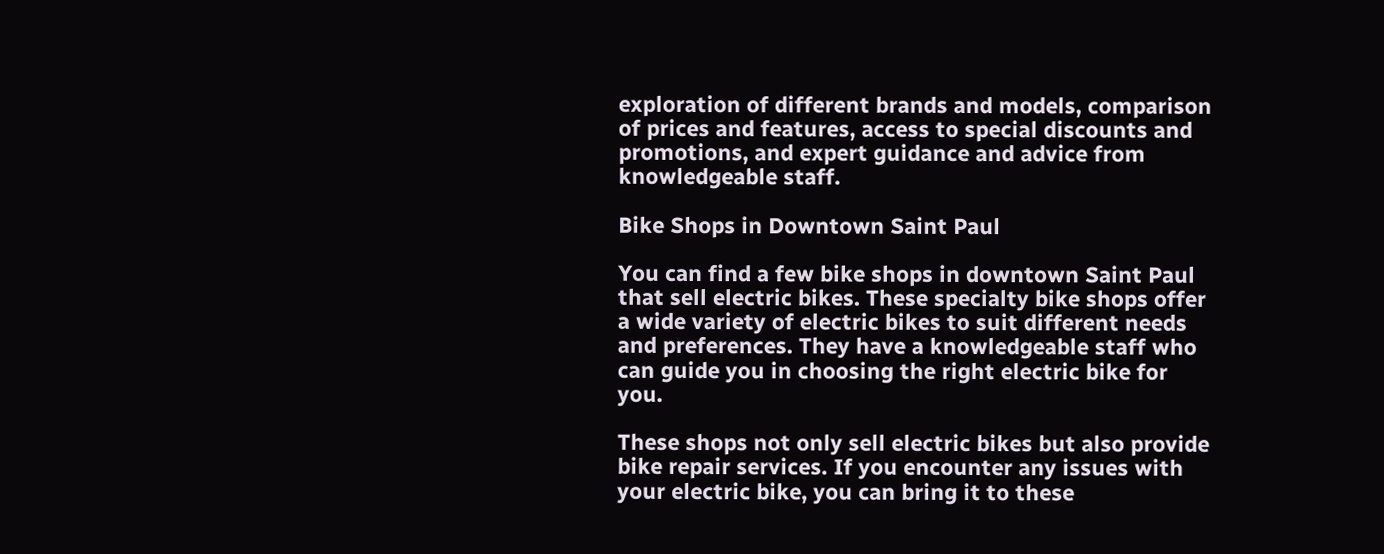exploration of different brands and models, comparison of prices and features, access to special discounts and promotions, and expert guidance and advice from knowledgeable staff.

Bike Shops in Downtown Saint Paul

You can find a few bike shops in downtown Saint Paul that sell electric bikes. These specialty bike shops offer a wide variety of electric bikes to suit different needs and preferences. They have a knowledgeable staff who can guide you in choosing the right electric bike for you.

These shops not only sell electric bikes but also provide bike repair services. If you encounter any issues with your electric bike, you can bring it to these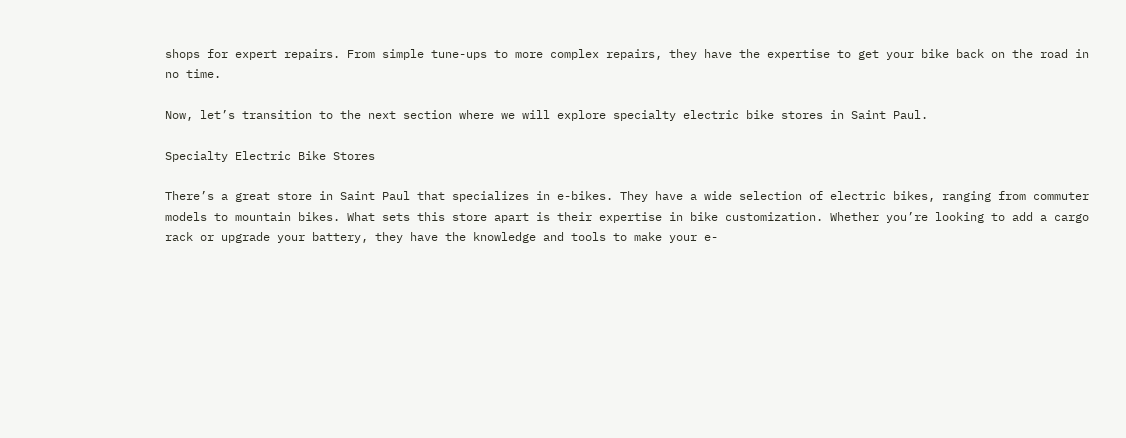shops for expert repairs. From simple tune-ups to more complex repairs, they have the expertise to get your bike back on the road in no time.

Now, let’s transition to the next section where we will explore specialty electric bike stores in Saint Paul.

Specialty Electric Bike Stores

There’s a great store in Saint Paul that specializes in e-bikes. They have a wide selection of electric bikes, ranging from commuter models to mountain bikes. What sets this store apart is their expertise in bike customization. Whether you’re looking to add a cargo rack or upgrade your battery, they have the knowledge and tools to make your e-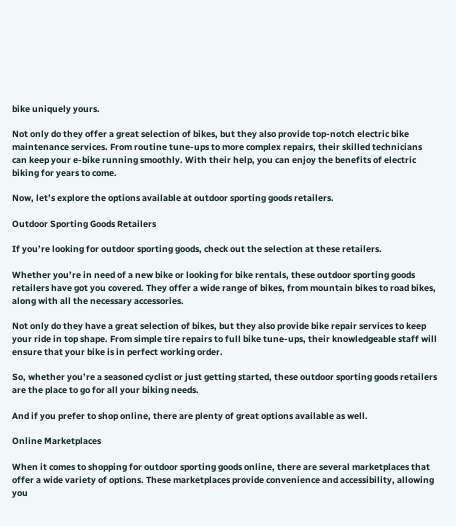bike uniquely yours.

Not only do they offer a great selection of bikes, but they also provide top-notch electric bike maintenance services. From routine tune-ups to more complex repairs, their skilled technicians can keep your e-bike running smoothly. With their help, you can enjoy the benefits of electric biking for years to come.

Now, let’s explore the options available at outdoor sporting goods retailers.

Outdoor Sporting Goods Retailers

If you’re looking for outdoor sporting goods, check out the selection at these retailers.

Whether you’re in need of a new bike or looking for bike rentals, these outdoor sporting goods retailers have got you covered. They offer a wide range of bikes, from mountain bikes to road bikes, along with all the necessary accessories.

Not only do they have a great selection of bikes, but they also provide bike repair services to keep your ride in top shape. From simple tire repairs to full bike tune-ups, their knowledgeable staff will ensure that your bike is in perfect working order.

So, whether you’re a seasoned cyclist or just getting started, these outdoor sporting goods retailers are the place to go for all your biking needs.

And if you prefer to shop online, there are plenty of great options available as well.

Online Marketplaces

When it comes to shopping for outdoor sporting goods online, there are several marketplaces that offer a wide variety of options. These marketplaces provide convenience and accessibility, allowing you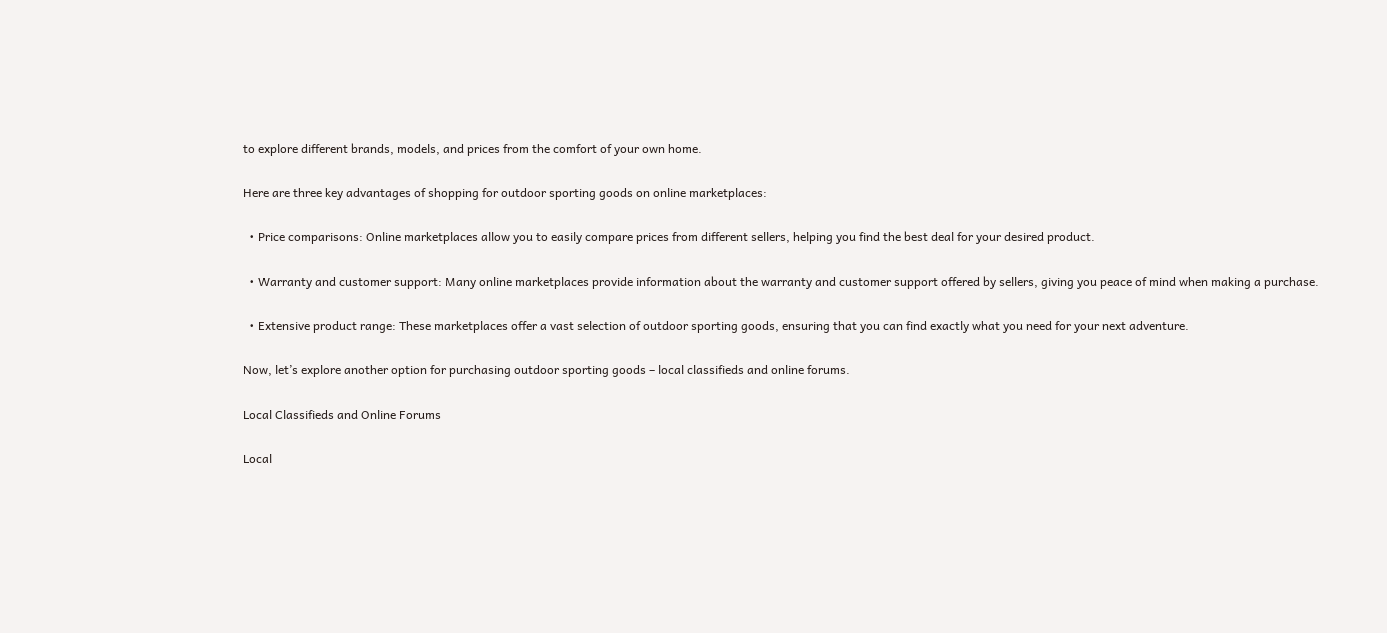to explore different brands, models, and prices from the comfort of your own home.

Here are three key advantages of shopping for outdoor sporting goods on online marketplaces:

  • Price comparisons: Online marketplaces allow you to easily compare prices from different sellers, helping you find the best deal for your desired product.

  • Warranty and customer support: Many online marketplaces provide information about the warranty and customer support offered by sellers, giving you peace of mind when making a purchase.

  • Extensive product range: These marketplaces offer a vast selection of outdoor sporting goods, ensuring that you can find exactly what you need for your next adventure.

Now, let’s explore another option for purchasing outdoor sporting goods – local classifieds and online forums.

Local Classifieds and Online Forums

Local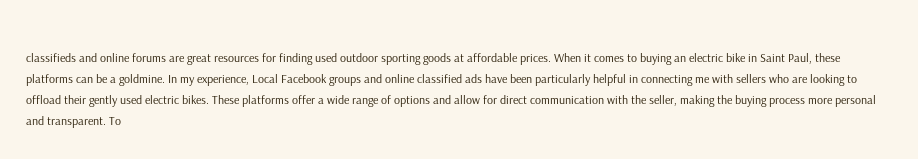classifieds and online forums are great resources for finding used outdoor sporting goods at affordable prices. When it comes to buying an electric bike in Saint Paul, these platforms can be a goldmine. In my experience, Local Facebook groups and online classified ads have been particularly helpful in connecting me with sellers who are looking to offload their gently used electric bikes. These platforms offer a wide range of options and allow for direct communication with the seller, making the buying process more personal and transparent. To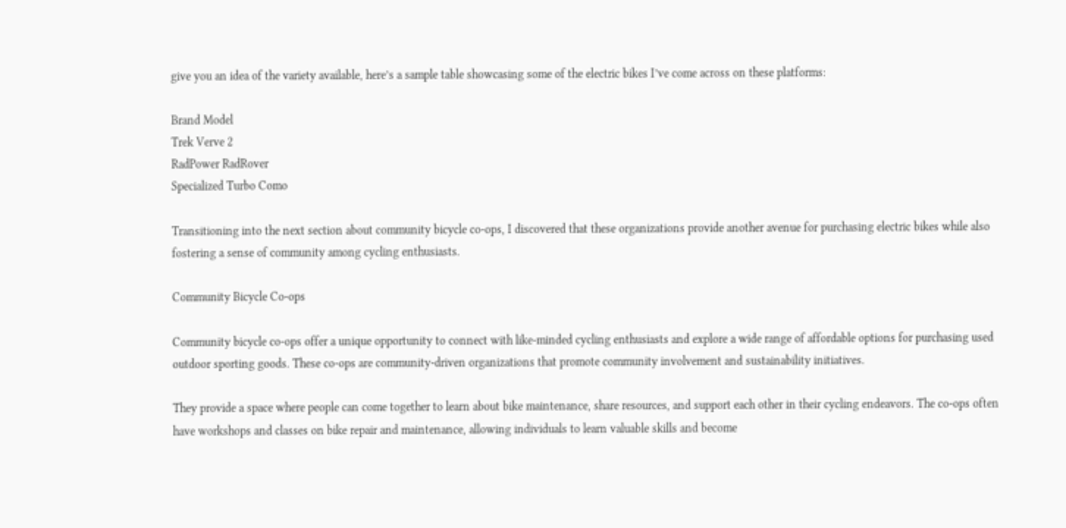give you an idea of the variety available, here’s a sample table showcasing some of the electric bikes I’ve come across on these platforms:

Brand Model
Trek Verve 2
RadPower RadRover
Specialized Turbo Como

Transitioning into the next section about community bicycle co-ops, I discovered that these organizations provide another avenue for purchasing electric bikes while also fostering a sense of community among cycling enthusiasts.

Community Bicycle Co-ops

Community bicycle co-ops offer a unique opportunity to connect with like-minded cycling enthusiasts and explore a wide range of affordable options for purchasing used outdoor sporting goods. These co-ops are community-driven organizations that promote community involvement and sustainability initiatives.

They provide a space where people can come together to learn about bike maintenance, share resources, and support each other in their cycling endeavors. The co-ops often have workshops and classes on bike repair and maintenance, allowing individuals to learn valuable skills and become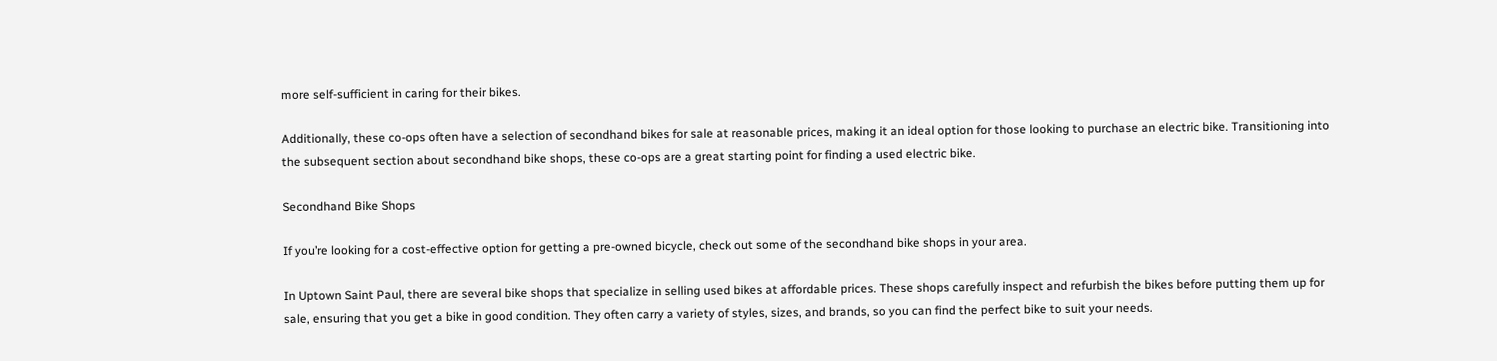more self-sufficient in caring for their bikes.

Additionally, these co-ops often have a selection of secondhand bikes for sale at reasonable prices, making it an ideal option for those looking to purchase an electric bike. Transitioning into the subsequent section about secondhand bike shops, these co-ops are a great starting point for finding a used electric bike.

Secondhand Bike Shops

If you’re looking for a cost-effective option for getting a pre-owned bicycle, check out some of the secondhand bike shops in your area.

In Uptown Saint Paul, there are several bike shops that specialize in selling used bikes at affordable prices. These shops carefully inspect and refurbish the bikes before putting them up for sale, ensuring that you get a bike in good condition. They often carry a variety of styles, sizes, and brands, so you can find the perfect bike to suit your needs.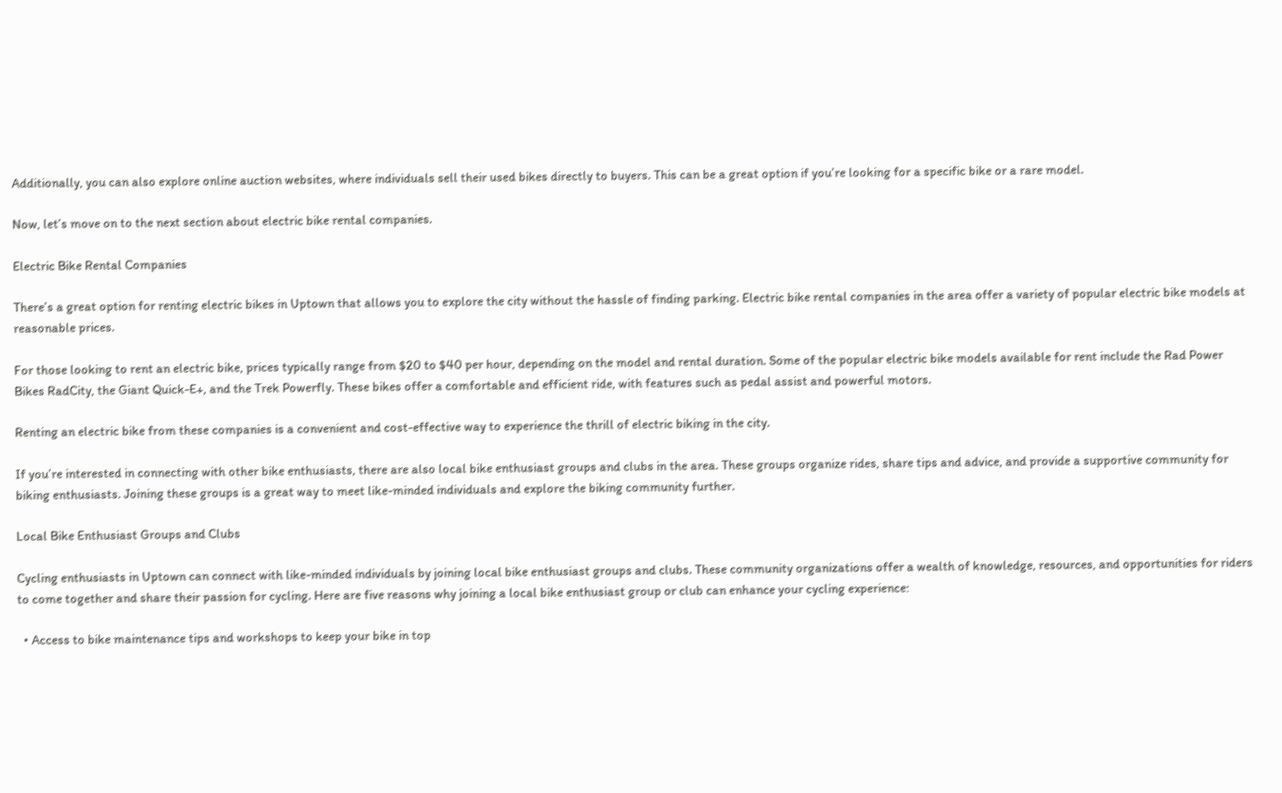Additionally, you can also explore online auction websites, where individuals sell their used bikes directly to buyers. This can be a great option if you’re looking for a specific bike or a rare model.

Now, let’s move on to the next section about electric bike rental companies.

Electric Bike Rental Companies

There’s a great option for renting electric bikes in Uptown that allows you to explore the city without the hassle of finding parking. Electric bike rental companies in the area offer a variety of popular electric bike models at reasonable prices.

For those looking to rent an electric bike, prices typically range from $20 to $40 per hour, depending on the model and rental duration. Some of the popular electric bike models available for rent include the Rad Power Bikes RadCity, the Giant Quick-E+, and the Trek Powerfly. These bikes offer a comfortable and efficient ride, with features such as pedal assist and powerful motors.

Renting an electric bike from these companies is a convenient and cost-effective way to experience the thrill of electric biking in the city.

If you’re interested in connecting with other bike enthusiasts, there are also local bike enthusiast groups and clubs in the area. These groups organize rides, share tips and advice, and provide a supportive community for biking enthusiasts. Joining these groups is a great way to meet like-minded individuals and explore the biking community further.

Local Bike Enthusiast Groups and Clubs

Cycling enthusiasts in Uptown can connect with like-minded individuals by joining local bike enthusiast groups and clubs. These community organizations offer a wealth of knowledge, resources, and opportunities for riders to come together and share their passion for cycling. Here are five reasons why joining a local bike enthusiast group or club can enhance your cycling experience:

  • Access to bike maintenance tips and workshops to keep your bike in top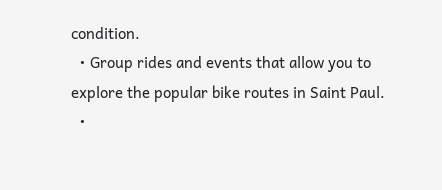condition.
  • Group rides and events that allow you to explore the popular bike routes in Saint Paul.
  •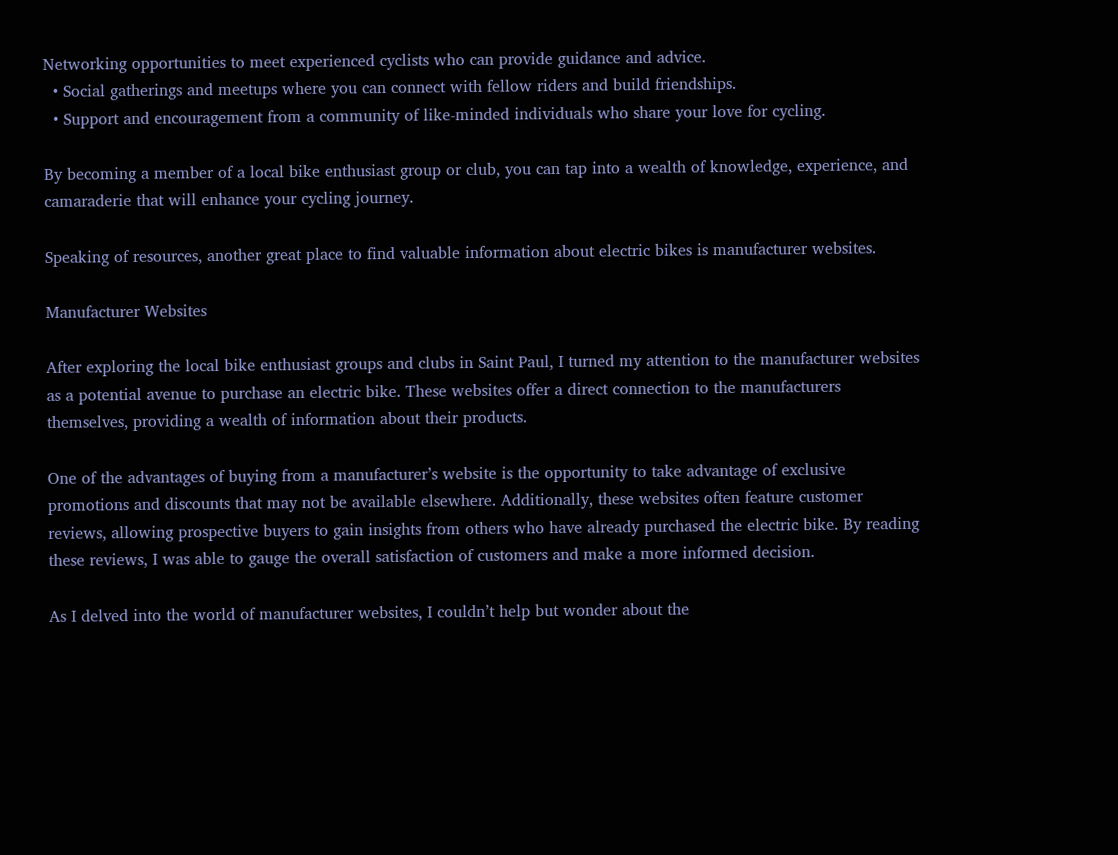Networking opportunities to meet experienced cyclists who can provide guidance and advice.
  • Social gatherings and meetups where you can connect with fellow riders and build friendships.
  • Support and encouragement from a community of like-minded individuals who share your love for cycling.

By becoming a member of a local bike enthusiast group or club, you can tap into a wealth of knowledge, experience, and camaraderie that will enhance your cycling journey.

Speaking of resources, another great place to find valuable information about electric bikes is manufacturer websites.

Manufacturer Websites

After exploring the local bike enthusiast groups and clubs in Saint Paul, I turned my attention to the manufacturer websites as a potential avenue to purchase an electric bike. These websites offer a direct connection to the manufacturers themselves, providing a wealth of information about their products.

One of the advantages of buying from a manufacturer’s website is the opportunity to take advantage of exclusive promotions and discounts that may not be available elsewhere. Additionally, these websites often feature customer reviews, allowing prospective buyers to gain insights from others who have already purchased the electric bike. By reading these reviews, I was able to gauge the overall satisfaction of customers and make a more informed decision.

As I delved into the world of manufacturer websites, I couldn’t help but wonder about the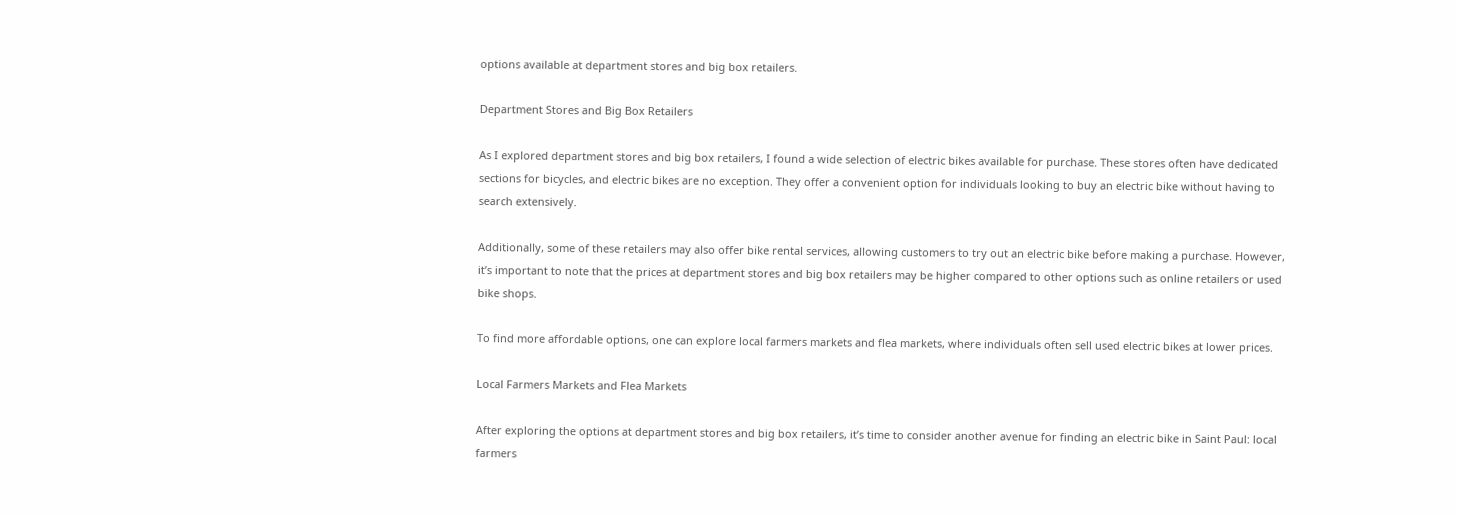options available at department stores and big box retailers.

Department Stores and Big Box Retailers

As I explored department stores and big box retailers, I found a wide selection of electric bikes available for purchase. These stores often have dedicated sections for bicycles, and electric bikes are no exception. They offer a convenient option for individuals looking to buy an electric bike without having to search extensively.

Additionally, some of these retailers may also offer bike rental services, allowing customers to try out an electric bike before making a purchase. However, it’s important to note that the prices at department stores and big box retailers may be higher compared to other options such as online retailers or used bike shops.

To find more affordable options, one can explore local farmers markets and flea markets, where individuals often sell used electric bikes at lower prices.

Local Farmers Markets and Flea Markets

After exploring the options at department stores and big box retailers, it’s time to consider another avenue for finding an electric bike in Saint Paul: local farmers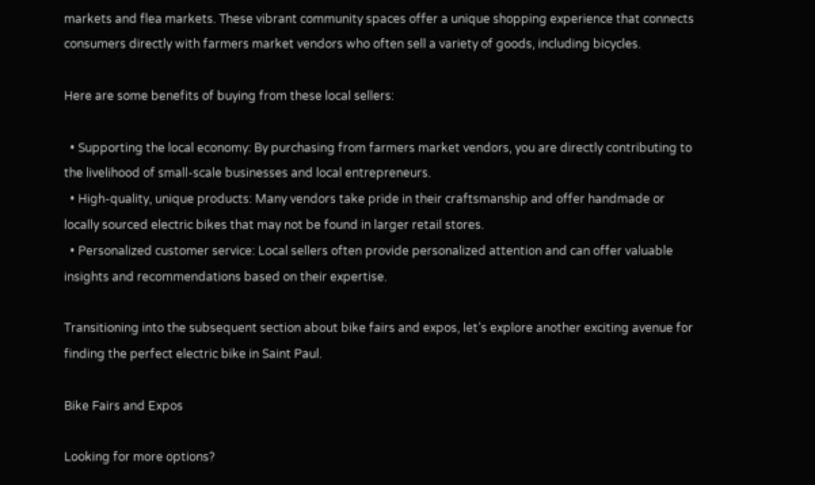markets and flea markets. These vibrant community spaces offer a unique shopping experience that connects consumers directly with farmers market vendors who often sell a variety of goods, including bicycles.

Here are some benefits of buying from these local sellers:

  • Supporting the local economy: By purchasing from farmers market vendors, you are directly contributing to the livelihood of small-scale businesses and local entrepreneurs.
  • High-quality, unique products: Many vendors take pride in their craftsmanship and offer handmade or locally sourced electric bikes that may not be found in larger retail stores.
  • Personalized customer service: Local sellers often provide personalized attention and can offer valuable insights and recommendations based on their expertise.

Transitioning into the subsequent section about bike fairs and expos, let’s explore another exciting avenue for finding the perfect electric bike in Saint Paul.

Bike Fairs and Expos

Looking for more options?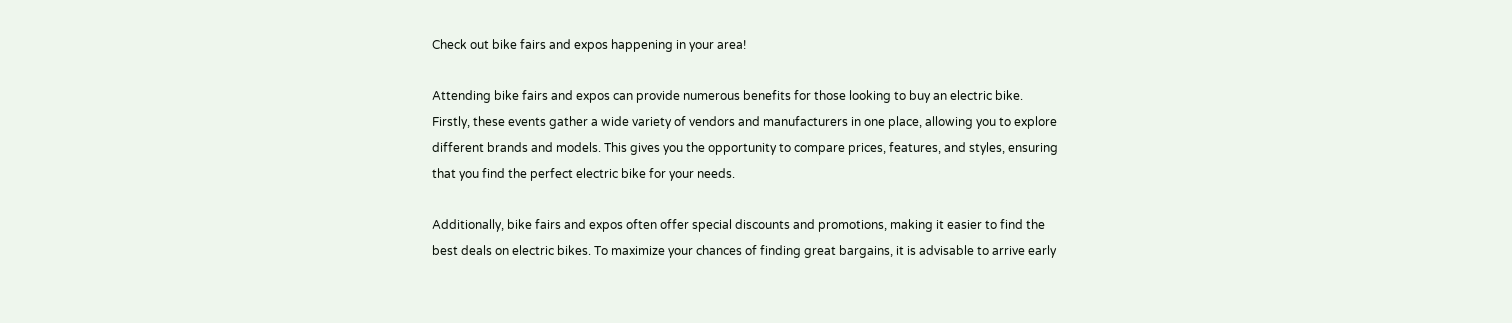Check out bike fairs and expos happening in your area!

Attending bike fairs and expos can provide numerous benefits for those looking to buy an electric bike. Firstly, these events gather a wide variety of vendors and manufacturers in one place, allowing you to explore different brands and models. This gives you the opportunity to compare prices, features, and styles, ensuring that you find the perfect electric bike for your needs.

Additionally, bike fairs and expos often offer special discounts and promotions, making it easier to find the best deals on electric bikes. To maximize your chances of finding great bargains, it is advisable to arrive early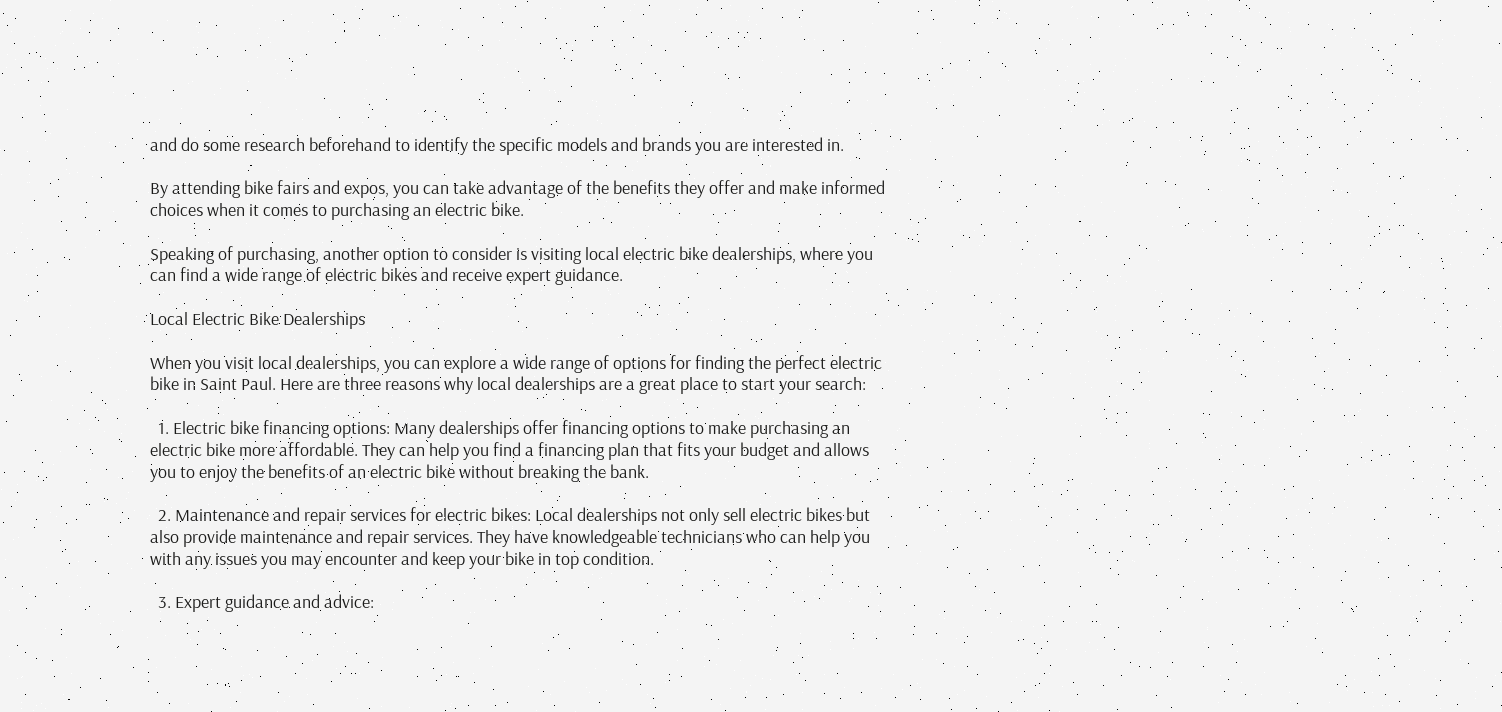and do some research beforehand to identify the specific models and brands you are interested in.

By attending bike fairs and expos, you can take advantage of the benefits they offer and make informed choices when it comes to purchasing an electric bike.

Speaking of purchasing, another option to consider is visiting local electric bike dealerships, where you can find a wide range of electric bikes and receive expert guidance.

Local Electric Bike Dealerships

When you visit local dealerships, you can explore a wide range of options for finding the perfect electric bike in Saint Paul. Here are three reasons why local dealerships are a great place to start your search:

  1. Electric bike financing options: Many dealerships offer financing options to make purchasing an electric bike more affordable. They can help you find a financing plan that fits your budget and allows you to enjoy the benefits of an electric bike without breaking the bank.

  2. Maintenance and repair services for electric bikes: Local dealerships not only sell electric bikes but also provide maintenance and repair services. They have knowledgeable technicians who can help you with any issues you may encounter and keep your bike in top condition.

  3. Expert guidance and advice: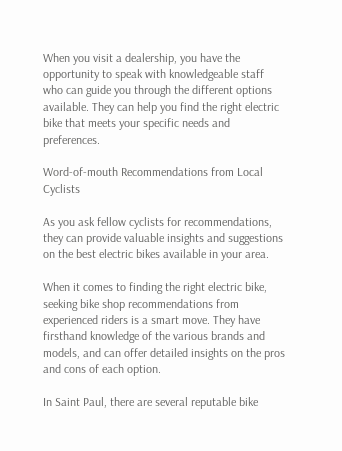When you visit a dealership, you have the opportunity to speak with knowledgeable staff who can guide you through the different options available. They can help you find the right electric bike that meets your specific needs and preferences.

Word-of-mouth Recommendations from Local Cyclists

As you ask fellow cyclists for recommendations, they can provide valuable insights and suggestions on the best electric bikes available in your area.

When it comes to finding the right electric bike, seeking bike shop recommendations from experienced riders is a smart move. They have firsthand knowledge of the various brands and models, and can offer detailed insights on the pros and cons of each option.

In Saint Paul, there are several reputable bike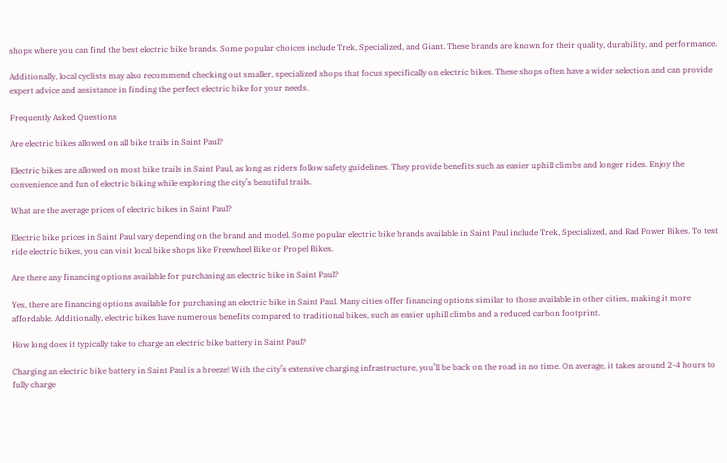shops where you can find the best electric bike brands. Some popular choices include Trek, Specialized, and Giant. These brands are known for their quality, durability, and performance.

Additionally, local cyclists may also recommend checking out smaller, specialized shops that focus specifically on electric bikes. These shops often have a wider selection and can provide expert advice and assistance in finding the perfect electric bike for your needs.

Frequently Asked Questions

Are electric bikes allowed on all bike trails in Saint Paul?

Electric bikes are allowed on most bike trails in Saint Paul, as long as riders follow safety guidelines. They provide benefits such as easier uphill climbs and longer rides. Enjoy the convenience and fun of electric biking while exploring the city’s beautiful trails.

What are the average prices of electric bikes in Saint Paul?

Electric bike prices in Saint Paul vary depending on the brand and model. Some popular electric bike brands available in Saint Paul include Trek, Specialized, and Rad Power Bikes. To test ride electric bikes, you can visit local bike shops like Freewheel Bike or Propel Bikes.

Are there any financing options available for purchasing an electric bike in Saint Paul?

Yes, there are financing options available for purchasing an electric bike in Saint Paul. Many cities offer financing options similar to those available in other cities, making it more affordable. Additionally, electric bikes have numerous benefits compared to traditional bikes, such as easier uphill climbs and a reduced carbon footprint.

How long does it typically take to charge an electric bike battery in Saint Paul?

Charging an electric bike battery in Saint Paul is a breeze! With the city’s extensive charging infrastructure, you’ll be back on the road in no time. On average, it takes around 2-4 hours to fully charge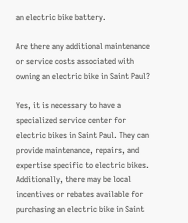an electric bike battery.

Are there any additional maintenance or service costs associated with owning an electric bike in Saint Paul?

Yes, it is necessary to have a specialized service center for electric bikes in Saint Paul. They can provide maintenance, repairs, and expertise specific to electric bikes. Additionally, there may be local incentives or rebates available for purchasing an electric bike in Saint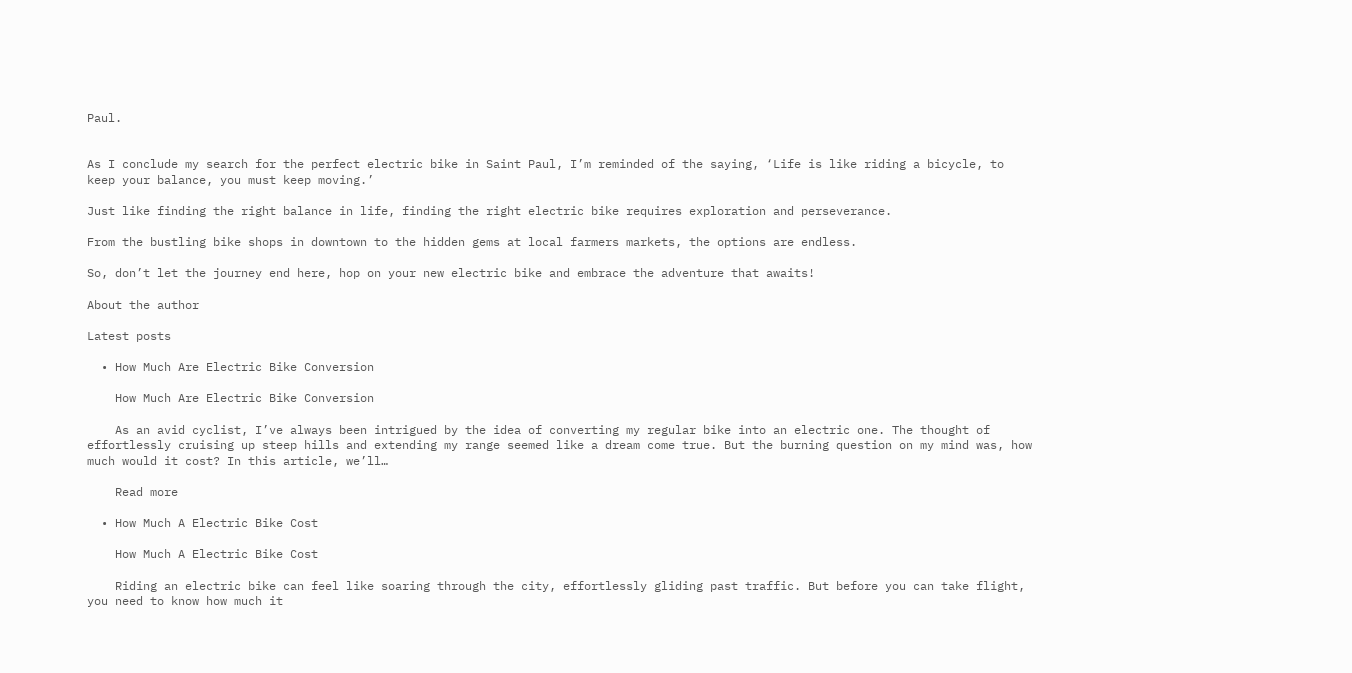Paul.


As I conclude my search for the perfect electric bike in Saint Paul, I’m reminded of the saying, ‘Life is like riding a bicycle, to keep your balance, you must keep moving.’

Just like finding the right balance in life, finding the right electric bike requires exploration and perseverance.

From the bustling bike shops in downtown to the hidden gems at local farmers markets, the options are endless.

So, don’t let the journey end here, hop on your new electric bike and embrace the adventure that awaits!

About the author

Latest posts

  • How Much Are Electric Bike Conversion

    How Much Are Electric Bike Conversion

    As an avid cyclist, I’ve always been intrigued by the idea of converting my regular bike into an electric one. The thought of effortlessly cruising up steep hills and extending my range seemed like a dream come true. But the burning question on my mind was, how much would it cost? In this article, we’ll…

    Read more

  • How Much A Electric Bike Cost

    How Much A Electric Bike Cost

    Riding an electric bike can feel like soaring through the city, effortlessly gliding past traffic. But before you can take flight, you need to know how much it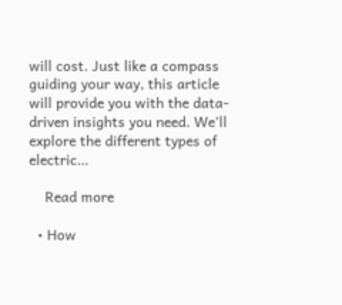will cost. Just like a compass guiding your way, this article will provide you with the data-driven insights you need. We’ll explore the different types of electric…

    Read more

  • How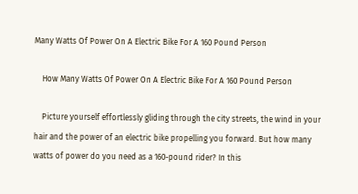Many Watts Of Power On A Electric Bike For A 160 Pound Person

    How Many Watts Of Power On A Electric Bike For A 160 Pound Person

    Picture yourself effortlessly gliding through the city streets, the wind in your hair and the power of an electric bike propelling you forward. But how many watts of power do you need as a 160-pound rider? In this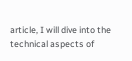article, I will dive into the technical aspects of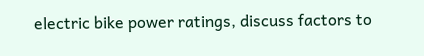electric bike power ratings, discuss factors to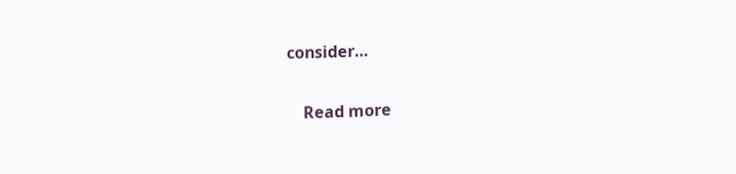consider…

    Read more